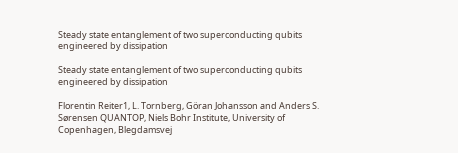Steady state entanglement of two superconducting qubits engineered by dissipation

Steady state entanglement of two superconducting qubits engineered by dissipation

Florentin Reiter1, L. Tornberg, Göran Johansson and Anders S. Sørensen QUANTOP, Niels Bohr Institute, University of Copenhagen, Blegdamsvej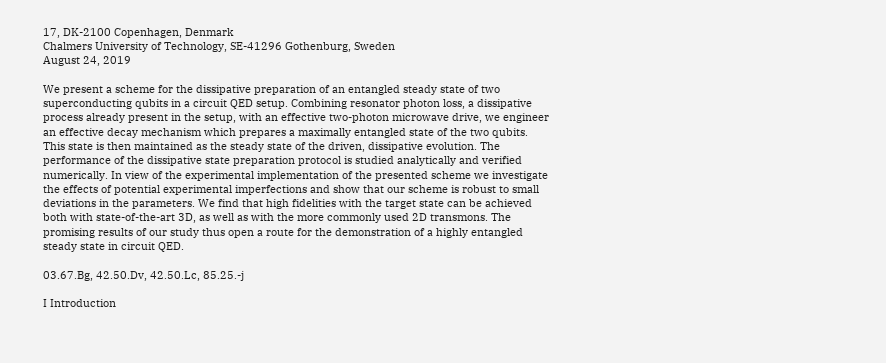17, DK-2100 Copenhagen, Denmark
Chalmers University of Technology, SE-41296 Gothenburg, Sweden
August 24, 2019

We present a scheme for the dissipative preparation of an entangled steady state of two superconducting qubits in a circuit QED setup. Combining resonator photon loss, a dissipative process already present in the setup, with an effective two-photon microwave drive, we engineer an effective decay mechanism which prepares a maximally entangled state of the two qubits. This state is then maintained as the steady state of the driven, dissipative evolution. The performance of the dissipative state preparation protocol is studied analytically and verified numerically. In view of the experimental implementation of the presented scheme we investigate the effects of potential experimental imperfections and show that our scheme is robust to small deviations in the parameters. We find that high fidelities with the target state can be achieved both with state-of-the-art 3D, as well as with the more commonly used 2D transmons. The promising results of our study thus open a route for the demonstration of a highly entangled steady state in circuit QED.

03.67.Bg, 42.50.Dv, 42.50.Lc, 85.25.-j

I Introduction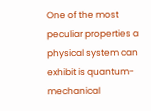One of the most peculiar properties a physical system can exhibit is quantum-mechanical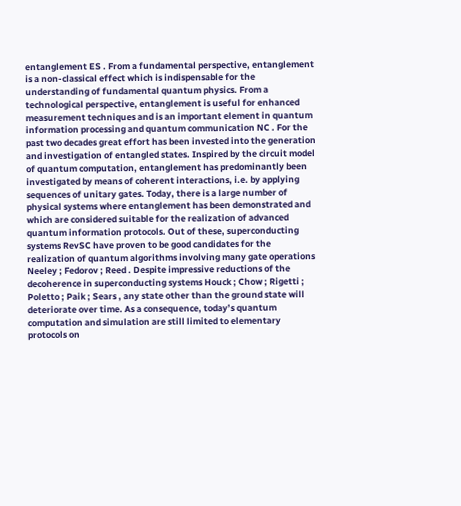entanglement ES . From a fundamental perspective, entanglement is a non-classical effect which is indispensable for the understanding of fundamental quantum physics. From a technological perspective, entanglement is useful for enhanced measurement techniques and is an important element in quantum information processing and quantum communication NC . For the past two decades great effort has been invested into the generation and investigation of entangled states. Inspired by the circuit model of quantum computation, entanglement has predominantly been investigated by means of coherent interactions, i.e. by applying sequences of unitary gates. Today, there is a large number of physical systems where entanglement has been demonstrated and which are considered suitable for the realization of advanced quantum information protocols. Out of these, superconducting systems RevSC have proven to be good candidates for the realization of quantum algorithms involving many gate operations Neeley ; Fedorov ; Reed . Despite impressive reductions of the decoherence in superconducting systems Houck ; Chow ; Rigetti ; Poletto ; Paik ; Sears , any state other than the ground state will deteriorate over time. As a consequence, today’s quantum computation and simulation are still limited to elementary protocols on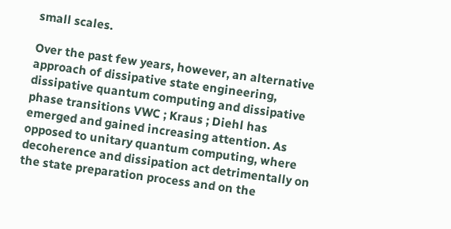small scales.

Over the past few years, however, an alternative approach of dissipative state engineering, dissipative quantum computing and dissipative phase transitions VWC ; Kraus ; Diehl has emerged and gained increasing attention. As opposed to unitary quantum computing, where decoherence and dissipation act detrimentally on the state preparation process and on the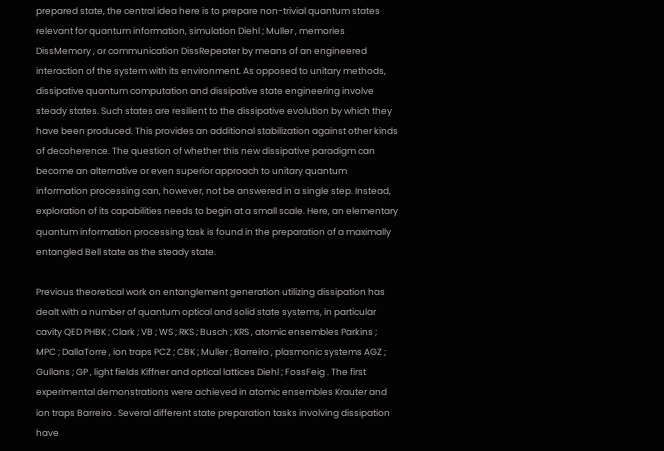prepared state, the central idea here is to prepare non-trivial quantum states relevant for quantum information, simulation Diehl ; Muller , memories DissMemory , or communication DissRepeater by means of an engineered interaction of the system with its environment. As opposed to unitary methods, dissipative quantum computation and dissipative state engineering involve steady states. Such states are resilient to the dissipative evolution by which they have been produced. This provides an additional stabilization against other kinds of decoherence. The question of whether this new dissipative paradigm can become an alternative or even superior approach to unitary quantum information processing can, however, not be answered in a single step. Instead, exploration of its capabilities needs to begin at a small scale. Here, an elementary quantum information processing task is found in the preparation of a maximally entangled Bell state as the steady state.

Previous theoretical work on entanglement generation utilizing dissipation has dealt with a number of quantum optical and solid state systems, in particular cavity QED PHBK ; Clark ; VB ; WS ; RKS ; Busch ; KRS , atomic ensembles Parkins ; MPC ; DallaTorre , ion traps PCZ ; CBK ; Muller ; Barreiro , plasmonic systems AGZ ; Gullans ; GP , light fields Kiffner and optical lattices Diehl ; FossFeig . The first experimental demonstrations were achieved in atomic ensembles Krauter and ion traps Barreiro . Several different state preparation tasks involving dissipation have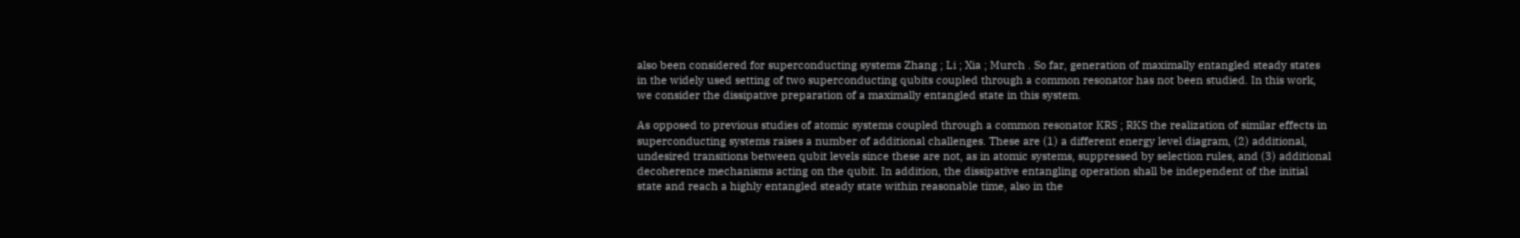also been considered for superconducting systems Zhang ; Li ; Xia ; Murch . So far, generation of maximally entangled steady states in the widely used setting of two superconducting qubits coupled through a common resonator has not been studied. In this work, we consider the dissipative preparation of a maximally entangled state in this system.

As opposed to previous studies of atomic systems coupled through a common resonator KRS ; RKS the realization of similar effects in superconducting systems raises a number of additional challenges. These are (1) a different energy level diagram, (2) additional, undesired transitions between qubit levels since these are not, as in atomic systems, suppressed by selection rules, and (3) additional decoherence mechanisms acting on the qubit. In addition, the dissipative entangling operation shall be independent of the initial state and reach a highly entangled steady state within reasonable time, also in the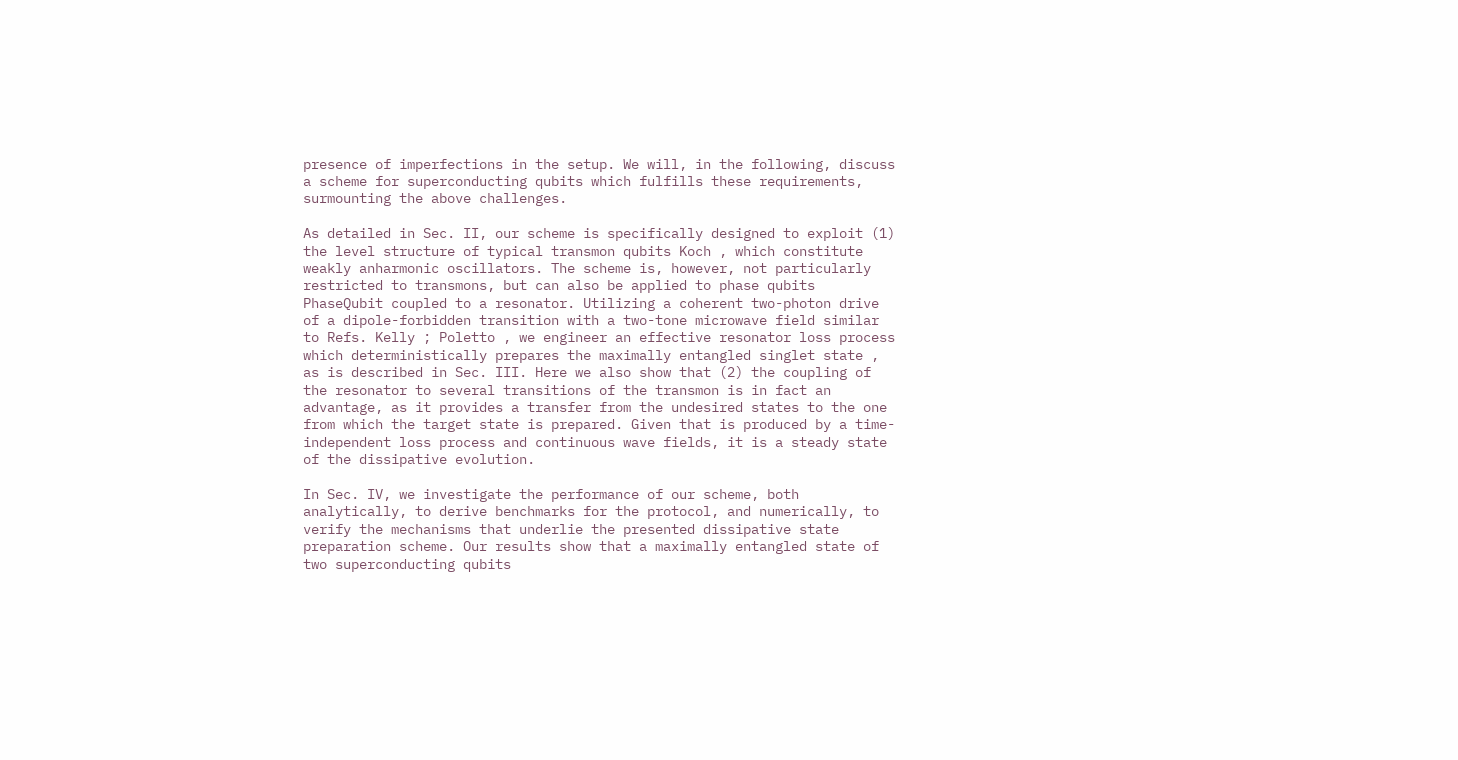presence of imperfections in the setup. We will, in the following, discuss a scheme for superconducting qubits which fulfills these requirements, surmounting the above challenges.

As detailed in Sec. II, our scheme is specifically designed to exploit (1) the level structure of typical transmon qubits Koch , which constitute weakly anharmonic oscillators. The scheme is, however, not particularly restricted to transmons, but can also be applied to phase qubits PhaseQubit coupled to a resonator. Utilizing a coherent two-photon drive of a dipole-forbidden transition with a two-tone microwave field similar to Refs. Kelly ; Poletto , we engineer an effective resonator loss process which deterministically prepares the maximally entangled singlet state , as is described in Sec. III. Here we also show that (2) the coupling of the resonator to several transitions of the transmon is in fact an advantage, as it provides a transfer from the undesired states to the one from which the target state is prepared. Given that is produced by a time-independent loss process and continuous wave fields, it is a steady state of the dissipative evolution.

In Sec. IV, we investigate the performance of our scheme, both analytically, to derive benchmarks for the protocol, and numerically, to verify the mechanisms that underlie the presented dissipative state preparation scheme. Our results show that a maximally entangled state of two superconducting qubits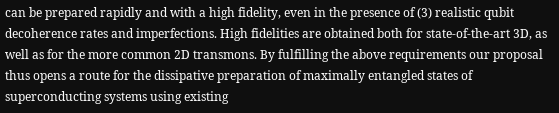can be prepared rapidly and with a high fidelity, even in the presence of (3) realistic qubit decoherence rates and imperfections. High fidelities are obtained both for state-of-the-art 3D, as well as for the more common 2D transmons. By fulfilling the above requirements our proposal thus opens a route for the dissipative preparation of maximally entangled states of superconducting systems using existing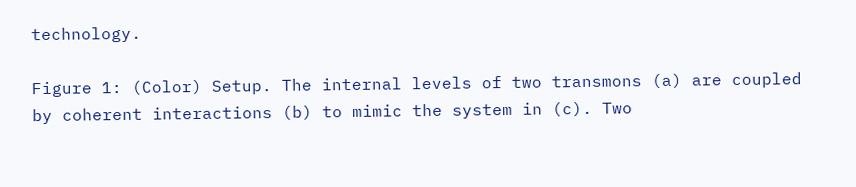technology.

Figure 1: (Color) Setup. The internal levels of two transmons (a) are coupled by coherent interactions (b) to mimic the system in (c). Two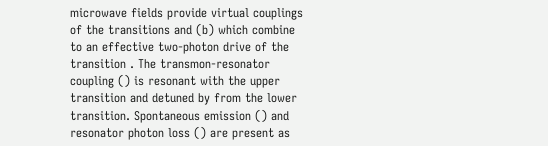microwave fields provide virtual couplings of the transitions and (b) which combine to an effective two-photon drive of the transition . The transmon-resonator coupling () is resonant with the upper transition and detuned by from the lower transition. Spontaneous emission () and resonator photon loss () are present as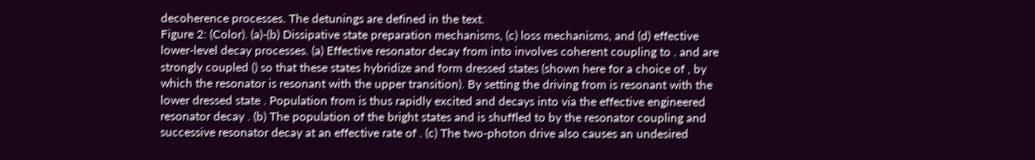decoherence processes. The detunings are defined in the text.
Figure 2: (Color). (a)-(b) Dissipative state preparation mechanisms, (c) loss mechanisms, and (d) effective lower-level decay processes. (a) Effective resonator decay from into involves coherent coupling to . and are strongly coupled () so that these states hybridize and form dressed states (shown here for a choice of , by which the resonator is resonant with the upper transition). By setting the driving from is resonant with the lower dressed state . Population from is thus rapidly excited and decays into via the effective engineered resonator decay . (b) The population of the bright states and is shuffled to by the resonator coupling and successive resonator decay at an effective rate of . (c) The two-photon drive also causes an undesired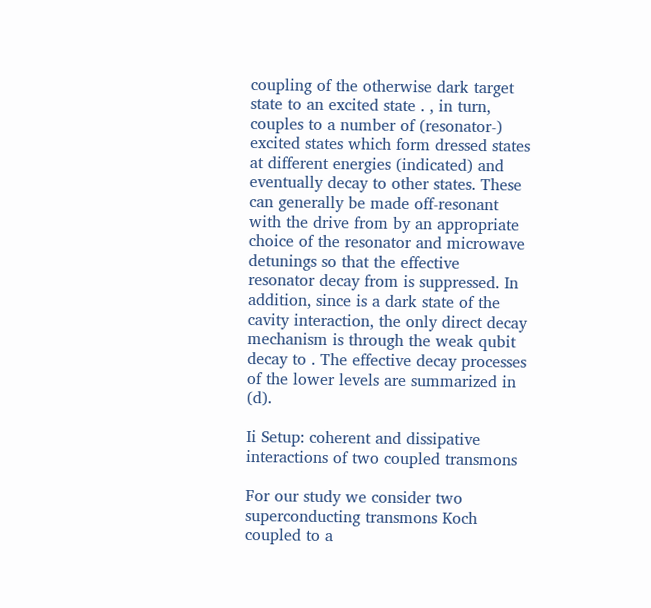coupling of the otherwise dark target state to an excited state . , in turn, couples to a number of (resonator-) excited states which form dressed states at different energies (indicated) and eventually decay to other states. These can generally be made off-resonant with the drive from by an appropriate choice of the resonator and microwave detunings so that the effective resonator decay from is suppressed. In addition, since is a dark state of the cavity interaction, the only direct decay mechanism is through the weak qubit decay to . The effective decay processes of the lower levels are summarized in (d).

Ii Setup: coherent and dissipative interactions of two coupled transmons

For our study we consider two superconducting transmons Koch coupled to a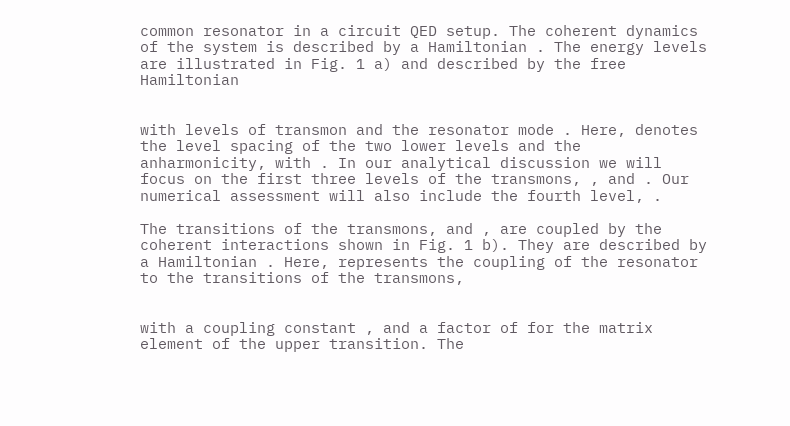common resonator in a circuit QED setup. The coherent dynamics of the system is described by a Hamiltonian . The energy levels are illustrated in Fig. 1 a) and described by the free Hamiltonian


with levels of transmon and the resonator mode . Here, denotes the level spacing of the two lower levels and the anharmonicity, with . In our analytical discussion we will focus on the first three levels of the transmons, , and . Our numerical assessment will also include the fourth level, .

The transitions of the transmons, and , are coupled by the coherent interactions shown in Fig. 1 b). They are described by a Hamiltonian . Here, represents the coupling of the resonator to the transitions of the transmons,


with a coupling constant , and a factor of for the matrix element of the upper transition. The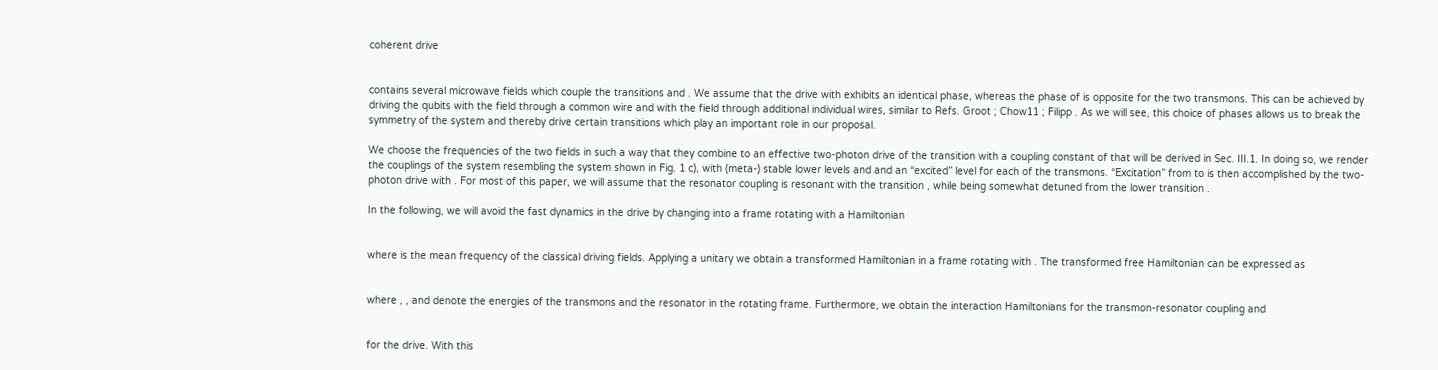coherent drive


contains several microwave fields which couple the transitions and . We assume that the drive with exhibits an identical phase, whereas the phase of is opposite for the two transmons. This can be achieved by driving the qubits with the field through a common wire and with the field through additional individual wires, similar to Refs. Groot ; Chow11 ; Filipp . As we will see, this choice of phases allows us to break the symmetry of the system and thereby drive certain transitions which play an important role in our proposal.

We choose the frequencies of the two fields in such a way that they combine to an effective two-photon drive of the transition with a coupling constant of that will be derived in Sec. III.1. In doing so, we render the couplings of the system resembling the system shown in Fig. 1 c), with (meta-) stable lower levels and and an “excited” level for each of the transmons. “Excitation” from to is then accomplished by the two-photon drive with . For most of this paper, we will assume that the resonator coupling is resonant with the transition , while being somewhat detuned from the lower transition .

In the following, we will avoid the fast dynamics in the drive by changing into a frame rotating with a Hamiltonian


where is the mean frequency of the classical driving fields. Applying a unitary we obtain a transformed Hamiltonian in a frame rotating with . The transformed free Hamiltonian can be expressed as


where , , and denote the energies of the transmons and the resonator in the rotating frame. Furthermore, we obtain the interaction Hamiltonians for the transmon-resonator coupling and


for the drive. With this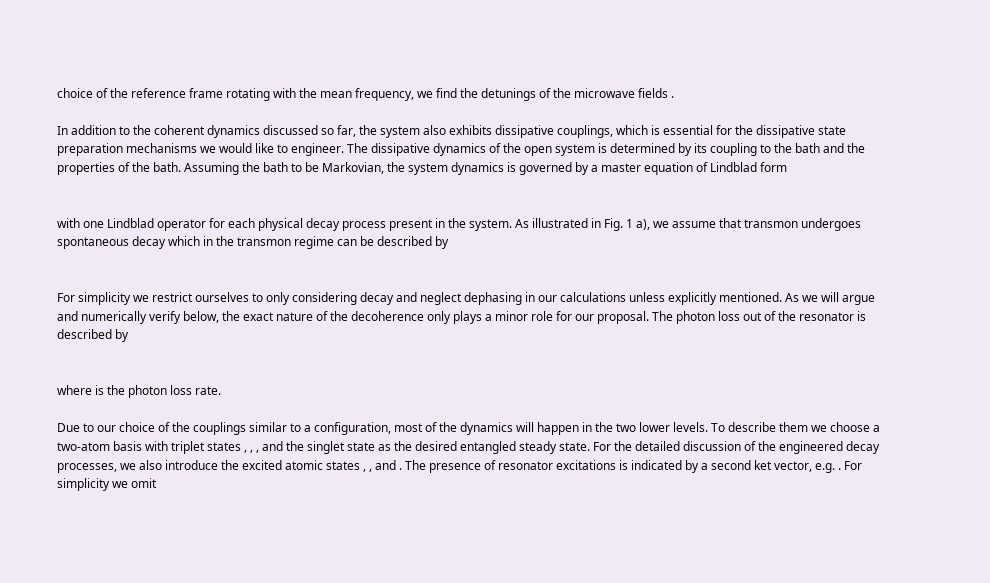choice of the reference frame rotating with the mean frequency, we find the detunings of the microwave fields .

In addition to the coherent dynamics discussed so far, the system also exhibits dissipative couplings, which is essential for the dissipative state preparation mechanisms we would like to engineer. The dissipative dynamics of the open system is determined by its coupling to the bath and the properties of the bath. Assuming the bath to be Markovian, the system dynamics is governed by a master equation of Lindblad form


with one Lindblad operator for each physical decay process present in the system. As illustrated in Fig. 1 a), we assume that transmon undergoes spontaneous decay which in the transmon regime can be described by


For simplicity we restrict ourselves to only considering decay and neglect dephasing in our calculations unless explicitly mentioned. As we will argue and numerically verify below, the exact nature of the decoherence only plays a minor role for our proposal. The photon loss out of the resonator is described by


where is the photon loss rate.

Due to our choice of the couplings similar to a configuration, most of the dynamics will happen in the two lower levels. To describe them we choose a two-atom basis with triplet states , , , and the singlet state as the desired entangled steady state. For the detailed discussion of the engineered decay processes, we also introduce the excited atomic states , , and . The presence of resonator excitations is indicated by a second ket vector, e.g. . For simplicity we omit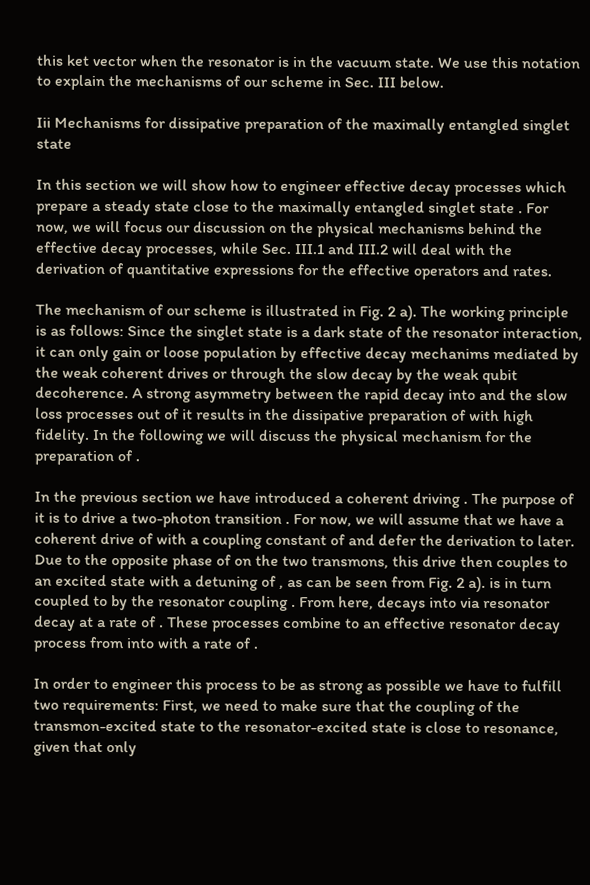this ket vector when the resonator is in the vacuum state. We use this notation to explain the mechanisms of our scheme in Sec. III below.

Iii Mechanisms for dissipative preparation of the maximally entangled singlet state

In this section we will show how to engineer effective decay processes which prepare a steady state close to the maximally entangled singlet state . For now, we will focus our discussion on the physical mechanisms behind the effective decay processes, while Sec. III.1 and III.2 will deal with the derivation of quantitative expressions for the effective operators and rates.

The mechanism of our scheme is illustrated in Fig. 2 a). The working principle is as follows: Since the singlet state is a dark state of the resonator interaction, it can only gain or loose population by effective decay mechanims mediated by the weak coherent drives or through the slow decay by the weak qubit decoherence. A strong asymmetry between the rapid decay into and the slow loss processes out of it results in the dissipative preparation of with high fidelity. In the following we will discuss the physical mechanism for the preparation of .

In the previous section we have introduced a coherent driving . The purpose of it is to drive a two-photon transition . For now, we will assume that we have a coherent drive of with a coupling constant of and defer the derivation to later. Due to the opposite phase of on the two transmons, this drive then couples to an excited state with a detuning of , as can be seen from Fig. 2 a). is in turn coupled to by the resonator coupling . From here, decays into via resonator decay at a rate of . These processes combine to an effective resonator decay process from into with a rate of .

In order to engineer this process to be as strong as possible we have to fulfill two requirements: First, we need to make sure that the coupling of the transmon-excited state to the resonator-excited state is close to resonance, given that only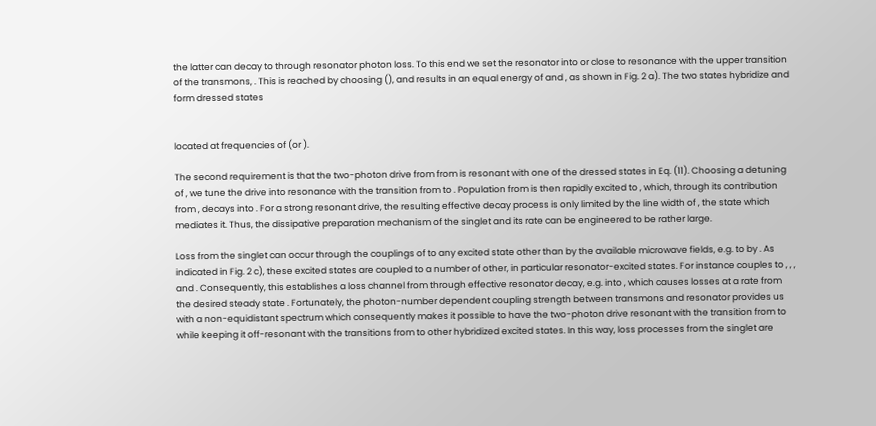the latter can decay to through resonator photon loss. To this end we set the resonator into or close to resonance with the upper transition of the transmons, . This is reached by choosing (), and results in an equal energy of and , as shown in Fig. 2 a). The two states hybridize and form dressed states


located at frequencies of (or ).

The second requirement is that the two-photon drive from from is resonant with one of the dressed states in Eq. (11). Choosing a detuning of , we tune the drive into resonance with the transition from to . Population from is then rapidly excited to , which, through its contribution from , decays into . For a strong resonant drive, the resulting effective decay process is only limited by the line width of , the state which mediates it. Thus, the dissipative preparation mechanism of the singlet and its rate can be engineered to be rather large.

Loss from the singlet can occur through the couplings of to any excited state other than by the available microwave fields, e.g. to by . As indicated in Fig. 2 c), these excited states are coupled to a number of other, in particular resonator-excited states. For instance couples to , , , and . Consequently, this establishes a loss channel from through effective resonator decay, e.g. into , which causes losses at a rate from the desired steady state . Fortunately, the photon-number dependent coupling strength between transmons and resonator provides us with a non-equidistant spectrum which consequently makes it possible to have the two-photon drive resonant with the transition from to while keeping it off-resonant with the transitions from to other hybridized excited states. In this way, loss processes from the singlet are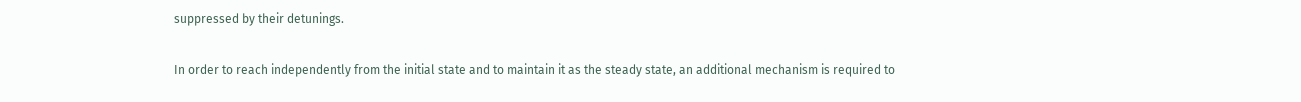suppressed by their detunings.

In order to reach independently from the initial state and to maintain it as the steady state, an additional mechanism is required to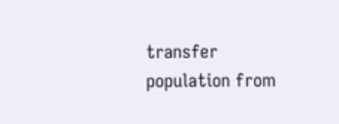transfer population from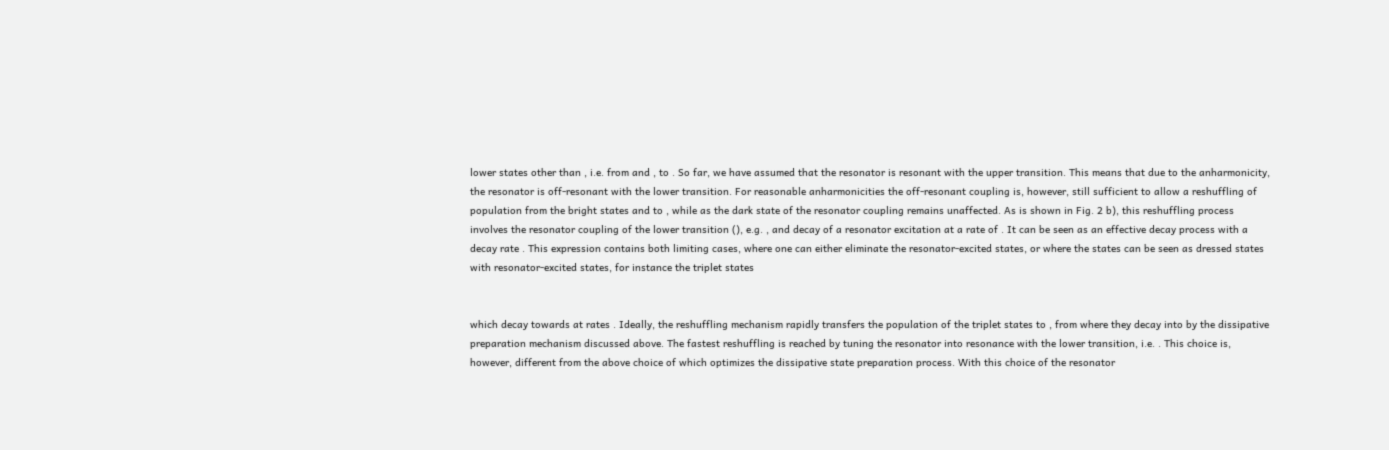lower states other than , i.e. from and , to . So far, we have assumed that the resonator is resonant with the upper transition. This means that due to the anharmonicity, the resonator is off-resonant with the lower transition. For reasonable anharmonicities the off-resonant coupling is, however, still sufficient to allow a reshuffling of population from the bright states and to , while as the dark state of the resonator coupling remains unaffected. As is shown in Fig. 2 b), this reshuffling process involves the resonator coupling of the lower transition (), e.g. , and decay of a resonator excitation at a rate of . It can be seen as an effective decay process with a decay rate . This expression contains both limiting cases, where one can either eliminate the resonator-excited states, or where the states can be seen as dressed states with resonator-excited states, for instance the triplet states


which decay towards at rates . Ideally, the reshuffling mechanism rapidly transfers the population of the triplet states to , from where they decay into by the dissipative preparation mechanism discussed above. The fastest reshuffling is reached by tuning the resonator into resonance with the lower transition, i.e. . This choice is, however, different from the above choice of which optimizes the dissipative state preparation process. With this choice of the resonator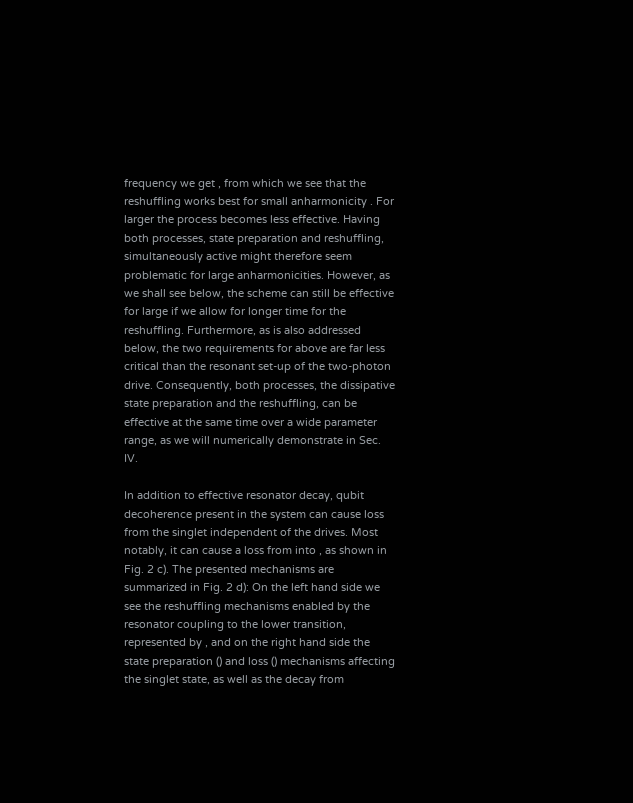frequency we get , from which we see that the reshuffling works best for small anharmonicity . For larger the process becomes less effective. Having both processes, state preparation and reshuffling, simultaneously active might therefore seem problematic for large anharmonicities. However, as we shall see below, the scheme can still be effective for large if we allow for longer time for the reshuffling. Furthermore, as is also addressed below, the two requirements for above are far less critical than the resonant set-up of the two-photon drive. Consequently, both processes, the dissipative state preparation and the reshuffling, can be effective at the same time over a wide parameter range, as we will numerically demonstrate in Sec. IV.

In addition to effective resonator decay, qubit decoherence present in the system can cause loss from the singlet independent of the drives. Most notably, it can cause a loss from into , as shown in Fig. 2 c). The presented mechanisms are summarized in Fig. 2 d): On the left hand side we see the reshuffling mechanisms enabled by the resonator coupling to the lower transition, represented by , and on the right hand side the state preparation () and loss () mechanisms affecting the singlet state, as well as the decay from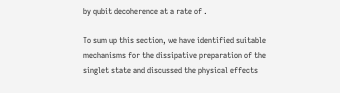by qubit decoherence at a rate of .

To sum up this section, we have identified suitable mechanisms for the dissipative preparation of the singlet state and discussed the physical effects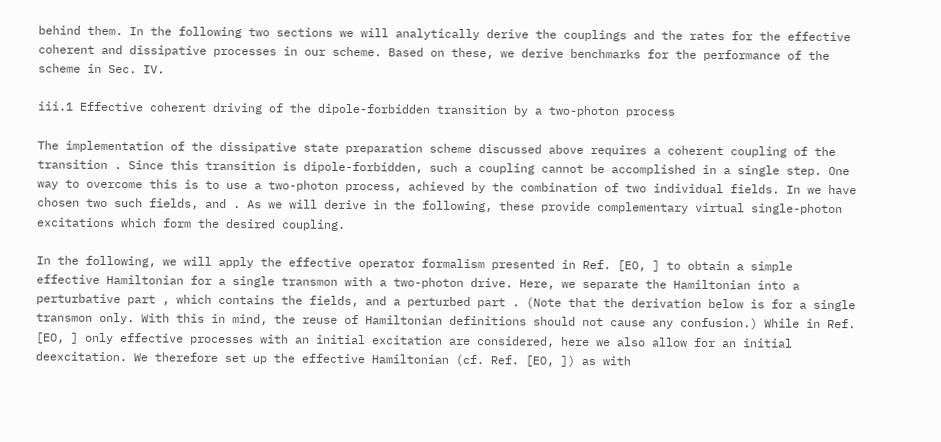behind them. In the following two sections we will analytically derive the couplings and the rates for the effective coherent and dissipative processes in our scheme. Based on these, we derive benchmarks for the performance of the scheme in Sec. IV.

iii.1 Effective coherent driving of the dipole-forbidden transition by a two-photon process

The implementation of the dissipative state preparation scheme discussed above requires a coherent coupling of the transition . Since this transition is dipole-forbidden, such a coupling cannot be accomplished in a single step. One way to overcome this is to use a two-photon process, achieved by the combination of two individual fields. In we have chosen two such fields, and . As we will derive in the following, these provide complementary virtual single-photon excitations which form the desired coupling.

In the following, we will apply the effective operator formalism presented in Ref. [EO, ] to obtain a simple effective Hamiltonian for a single transmon with a two-photon drive. Here, we separate the Hamiltonian into a perturbative part , which contains the fields, and a perturbed part . (Note that the derivation below is for a single transmon only. With this in mind, the reuse of Hamiltonian definitions should not cause any confusion.) While in Ref. [EO, ] only effective processes with an initial excitation are considered, here we also allow for an initial deexcitation. We therefore set up the effective Hamiltonian (cf. Ref. [EO, ]) as with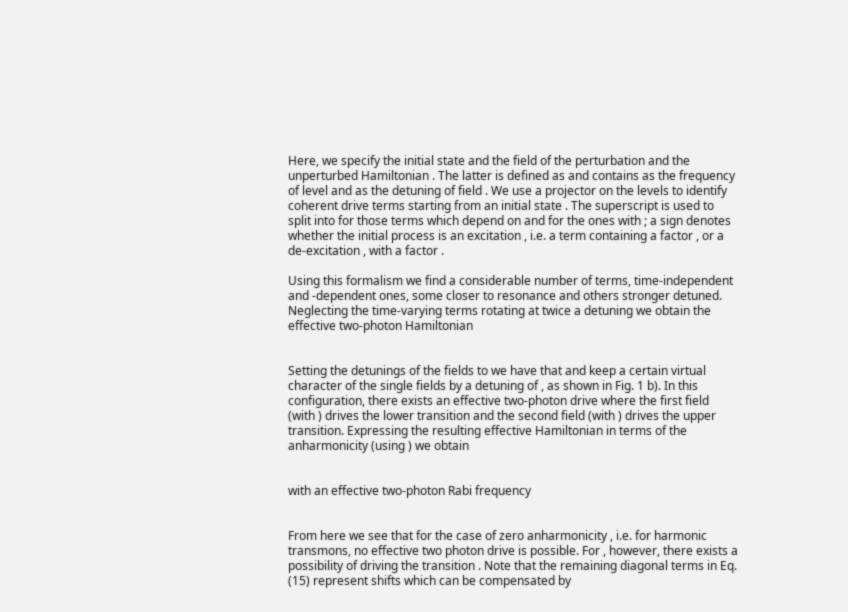Here, we specify the initial state and the field of the perturbation and the unperturbed Hamiltonian . The latter is defined as and contains as the frequency of level and as the detuning of field . We use a projector on the levels to identify coherent drive terms starting from an initial state . The superscript is used to split into for those terms which depend on and for the ones with ; a sign denotes whether the initial process is an excitation , i.e. a term containing a factor , or a de-excitation , with a factor .

Using this formalism we find a considerable number of terms, time-independent and -dependent ones, some closer to resonance and others stronger detuned. Neglecting the time-varying terms rotating at twice a detuning we obtain the effective two-photon Hamiltonian


Setting the detunings of the fields to we have that and keep a certain virtual character of the single fields by a detuning of , as shown in Fig. 1 b). In this configuration, there exists an effective two-photon drive where the first field (with ) drives the lower transition and the second field (with ) drives the upper transition. Expressing the resulting effective Hamiltonian in terms of the anharmonicity (using ) we obtain


with an effective two-photon Rabi frequency


From here we see that for the case of zero anharmonicity , i.e. for harmonic transmons, no effective two photon drive is possible. For , however, there exists a possibility of driving the transition . Note that the remaining diagonal terms in Eq. (15) represent shifts which can be compensated by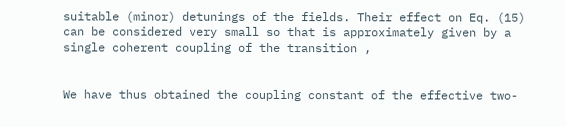suitable (minor) detunings of the fields. Their effect on Eq. (15) can be considered very small so that is approximately given by a single coherent coupling of the transition ,


We have thus obtained the coupling constant of the effective two-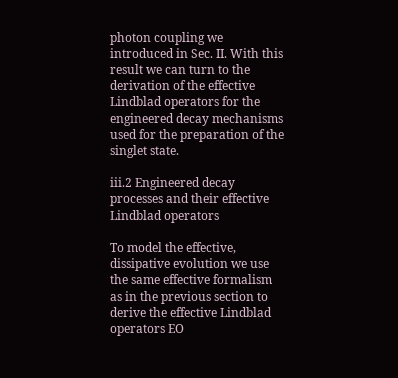photon coupling we introduced in Sec. II. With this result we can turn to the derivation of the effective Lindblad operators for the engineered decay mechanisms used for the preparation of the singlet state.

iii.2 Engineered decay processes and their effective Lindblad operators

To model the effective, dissipative evolution we use the same effective formalism as in the previous section to derive the effective Lindblad operators EO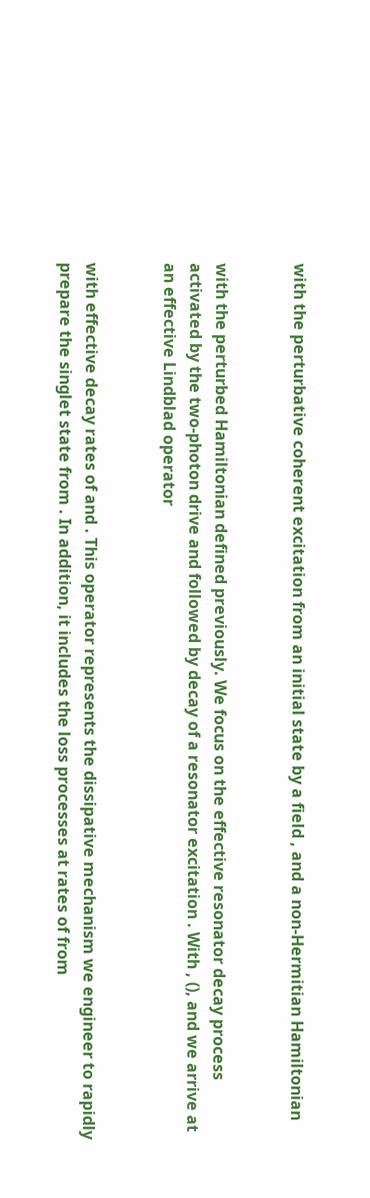with the perturbative coherent excitation from an initial state by a field , and a non-Hermitian Hamiltonian


with the perturbed Hamiltonian defined previously. We focus on the effective resonator decay process activated by the two-photon drive and followed by decay of a resonator excitation . With , (), and we arrive at an effective Lindblad operator


with effective decay rates of and . This operator represents the dissipative mechanism we engineer to rapidly prepare the singlet state from . In addition, it includes the loss processes at rates of from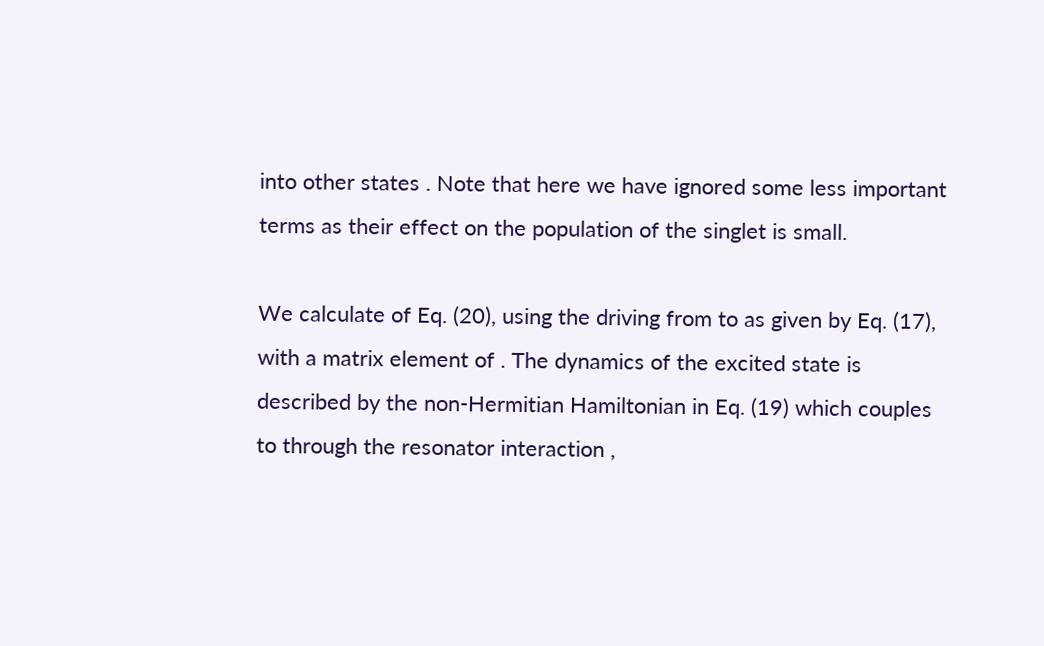into other states . Note that here we have ignored some less important terms as their effect on the population of the singlet is small.

We calculate of Eq. (20), using the driving from to as given by Eq. (17), with a matrix element of . The dynamics of the excited state is described by the non-Hermitian Hamiltonian in Eq. (19) which couples to through the resonator interaction ,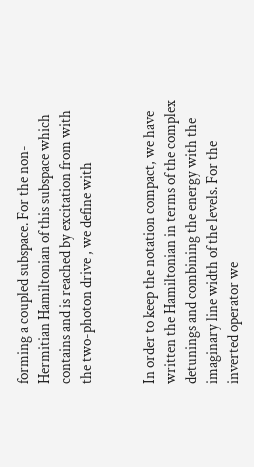forming a coupled subspace. For the non-Hermitian Hamiltonian of this subspace which contains and is reached by excitation from with the two-photon drive , we define with


In order to keep the notation compact, we have written the Hamiltonian in terms of the complex detunings and combining the energy with the imaginary line width of the levels. For the inverted operator we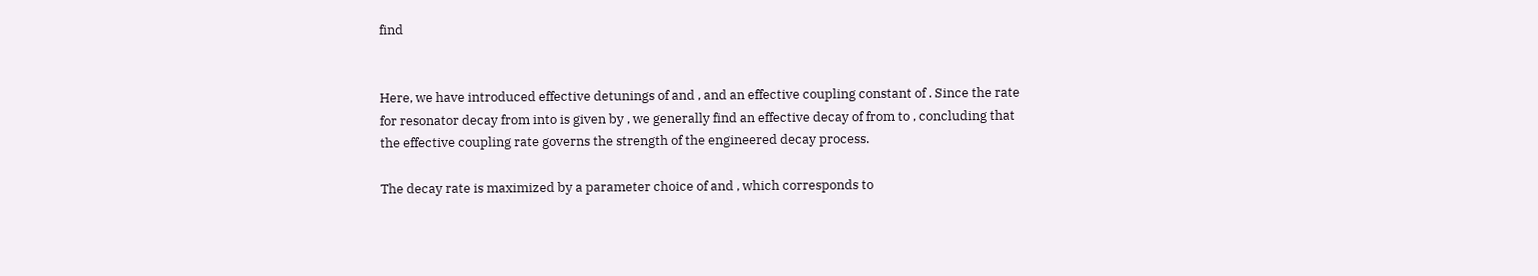find


Here, we have introduced effective detunings of and , and an effective coupling constant of . Since the rate for resonator decay from into is given by , we generally find an effective decay of from to , concluding that the effective coupling rate governs the strength of the engineered decay process.

The decay rate is maximized by a parameter choice of and , which corresponds to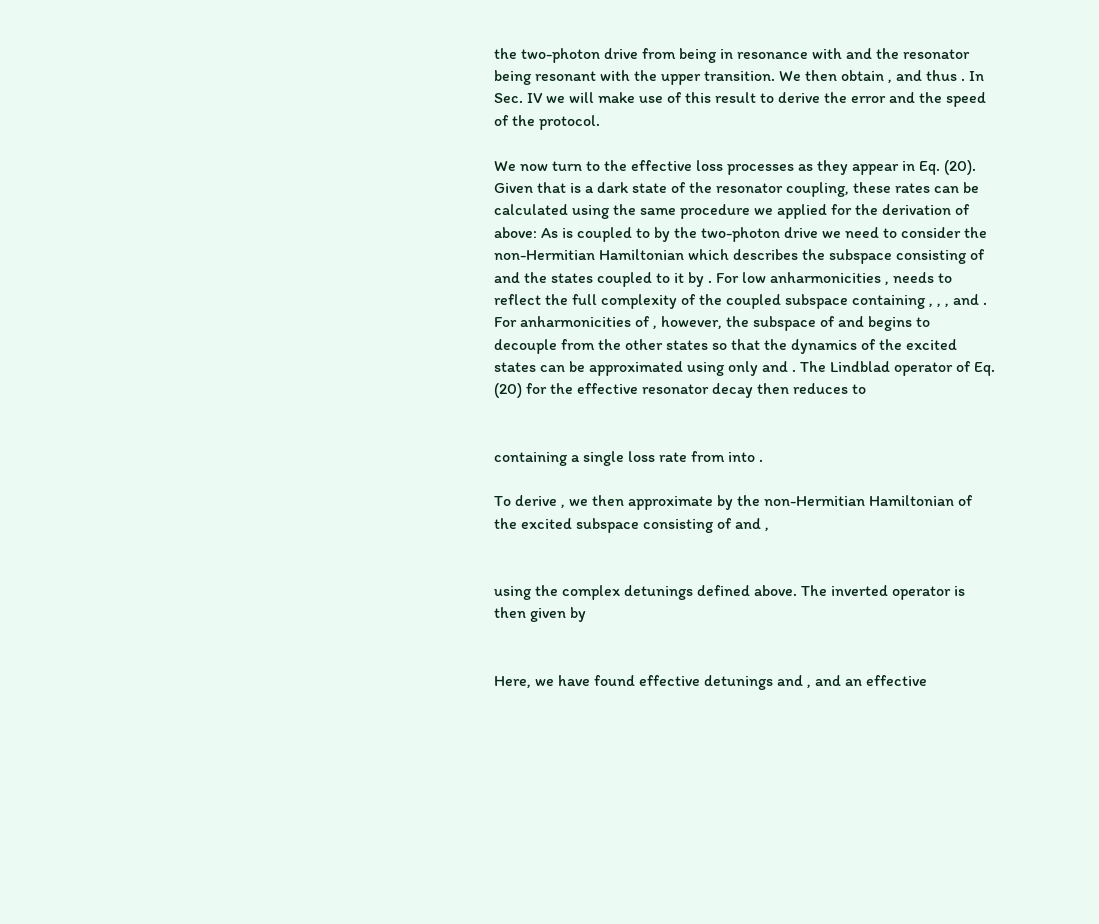the two-photon drive from being in resonance with and the resonator being resonant with the upper transition. We then obtain , and thus . In Sec. IV we will make use of this result to derive the error and the speed of the protocol.

We now turn to the effective loss processes as they appear in Eq. (20). Given that is a dark state of the resonator coupling, these rates can be calculated using the same procedure we applied for the derivation of above: As is coupled to by the two-photon drive we need to consider the non-Hermitian Hamiltonian which describes the subspace consisting of and the states coupled to it by . For low anharmonicities , needs to reflect the full complexity of the coupled subspace containing , , , and . For anharmonicities of , however, the subspace of and begins to decouple from the other states so that the dynamics of the excited states can be approximated using only and . The Lindblad operator of Eq. (20) for the effective resonator decay then reduces to


containing a single loss rate from into .

To derive , we then approximate by the non-Hermitian Hamiltonian of the excited subspace consisting of and ,


using the complex detunings defined above. The inverted operator is then given by


Here, we have found effective detunings and , and an effective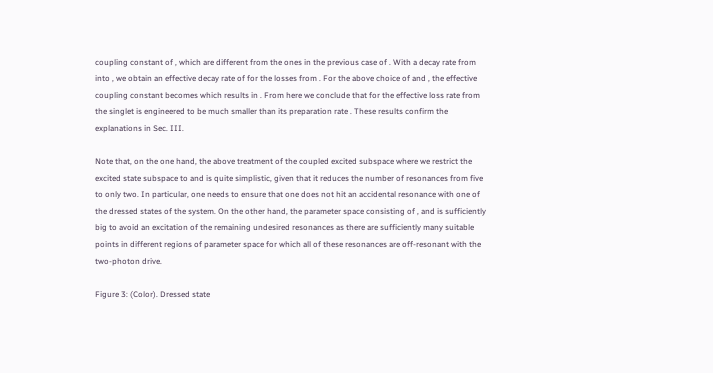coupling constant of , which are different from the ones in the previous case of . With a decay rate from into , we obtain an effective decay rate of for the losses from . For the above choice of and , the effective coupling constant becomes which results in . From here we conclude that for the effective loss rate from the singlet is engineered to be much smaller than its preparation rate . These results confirm the explanations in Sec. III.

Note that, on the one hand, the above treatment of the coupled excited subspace where we restrict the excited state subspace to and is quite simplistic, given that it reduces the number of resonances from five to only two. In particular, one needs to ensure that one does not hit an accidental resonance with one of the dressed states of the system. On the other hand, the parameter space consisting of , and is sufficiently big to avoid an excitation of the remaining undesired resonances as there are sufficiently many suitable points in different regions of parameter space for which all of these resonances are off-resonant with the two-photon drive.

Figure 3: (Color). Dressed state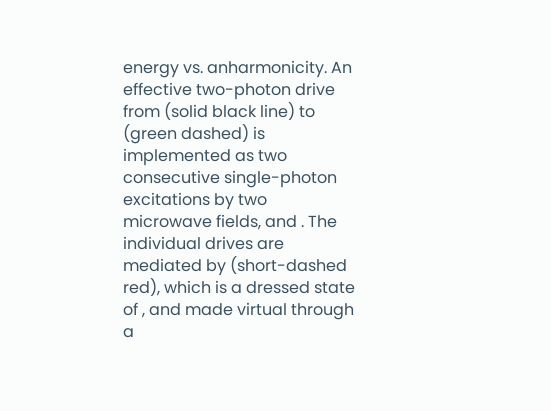energy vs. anharmonicity. An effective two-photon drive from (solid black line) to (green dashed) is implemented as two consecutive single-photon excitations by two microwave fields, and . The individual drives are mediated by (short-dashed red), which is a dressed state of , and made virtual through a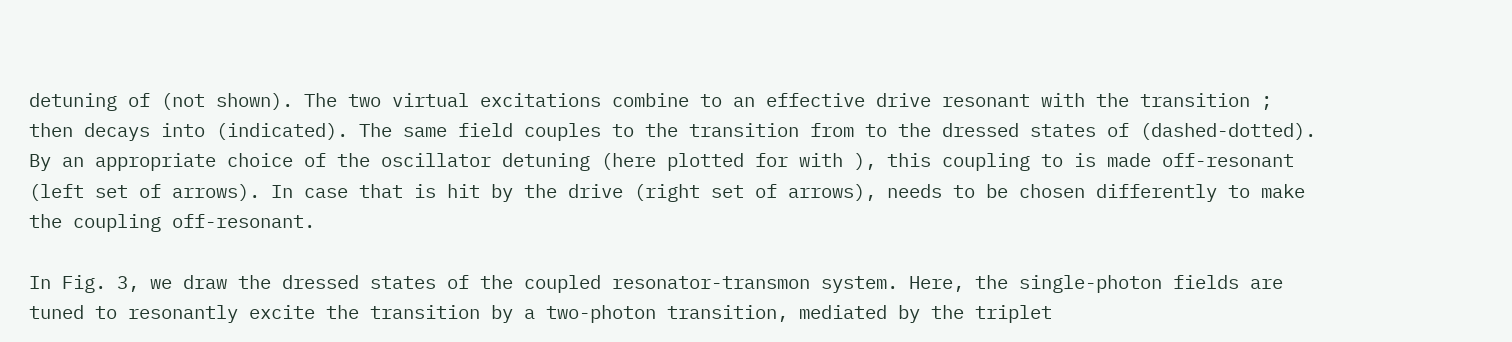detuning of (not shown). The two virtual excitations combine to an effective drive resonant with the transition ; then decays into (indicated). The same field couples to the transition from to the dressed states of (dashed-dotted). By an appropriate choice of the oscillator detuning (here plotted for with ), this coupling to is made off-resonant (left set of arrows). In case that is hit by the drive (right set of arrows), needs to be chosen differently to make the coupling off-resonant.

In Fig. 3, we draw the dressed states of the coupled resonator-transmon system. Here, the single-photon fields are tuned to resonantly excite the transition by a two-photon transition, mediated by the triplet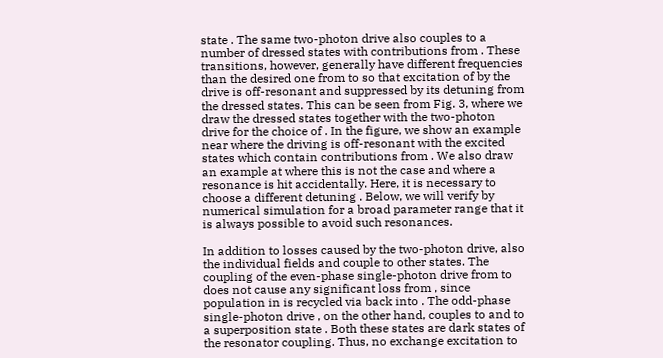state . The same two-photon drive also couples to a number of dressed states with contributions from . These transitions, however, generally have different frequencies than the desired one from to so that excitation of by the drive is off-resonant and suppressed by its detuning from the dressed states. This can be seen from Fig. 3, where we draw the dressed states together with the two-photon drive for the choice of . In the figure, we show an example near where the driving is off-resonant with the excited states which contain contributions from . We also draw an example at where this is not the case and where a resonance is hit accidentally. Here, it is necessary to choose a different detuning . Below, we will verify by numerical simulation for a broad parameter range that it is always possible to avoid such resonances.

In addition to losses caused by the two-photon drive, also the individual fields and couple to other states. The coupling of the even-phase single-photon drive from to does not cause any significant loss from , since population in is recycled via back into . The odd-phase single-photon drive , on the other hand, couples to and to a superposition state . Both these states are dark states of the resonator coupling. Thus, no exchange excitation to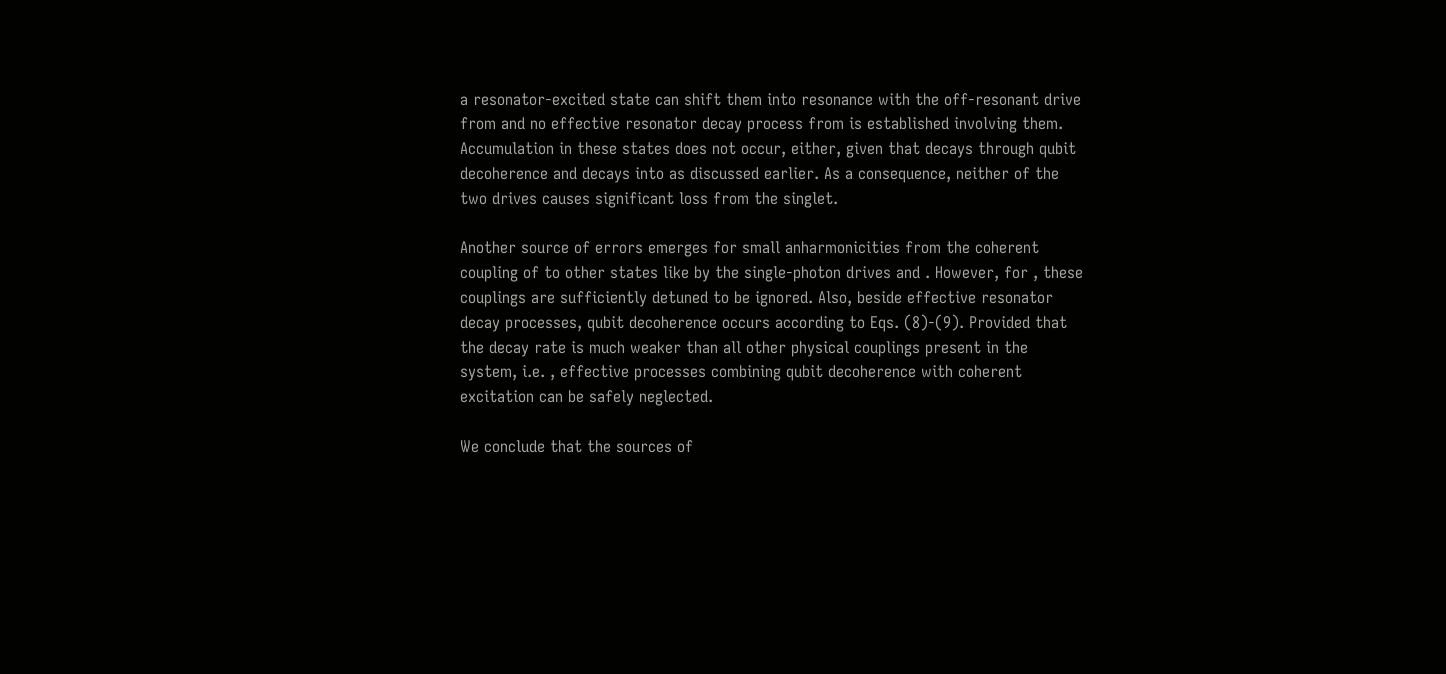a resonator-excited state can shift them into resonance with the off-resonant drive from and no effective resonator decay process from is established involving them. Accumulation in these states does not occur, either, given that decays through qubit decoherence and decays into as discussed earlier. As a consequence, neither of the two drives causes significant loss from the singlet.

Another source of errors emerges for small anharmonicities from the coherent coupling of to other states like by the single-photon drives and . However, for , these couplings are sufficiently detuned to be ignored. Also, beside effective resonator decay processes, qubit decoherence occurs according to Eqs. (8)-(9). Provided that the decay rate is much weaker than all other physical couplings present in the system, i.e. , effective processes combining qubit decoherence with coherent excitation can be safely neglected.

We conclude that the sources of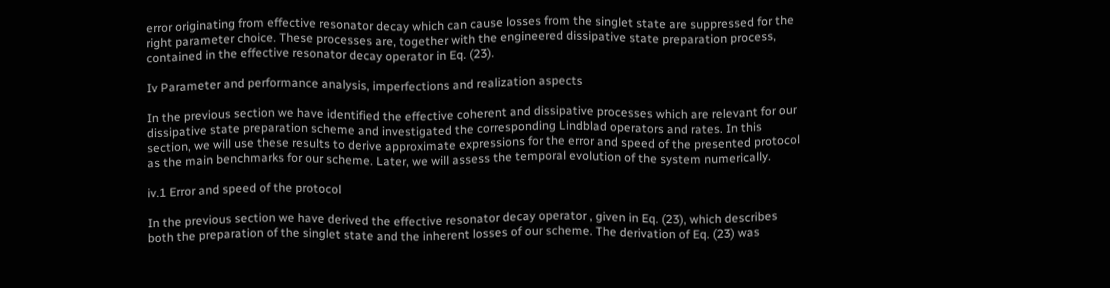error originating from effective resonator decay which can cause losses from the singlet state are suppressed for the right parameter choice. These processes are, together with the engineered dissipative state preparation process, contained in the effective resonator decay operator in Eq. (23).

Iv Parameter and performance analysis, imperfections and realization aspects

In the previous section we have identified the effective coherent and dissipative processes which are relevant for our dissipative state preparation scheme and investigated the corresponding Lindblad operators and rates. In this section, we will use these results to derive approximate expressions for the error and speed of the presented protocol as the main benchmarks for our scheme. Later, we will assess the temporal evolution of the system numerically.

iv.1 Error and speed of the protocol

In the previous section we have derived the effective resonator decay operator , given in Eq. (23), which describes both the preparation of the singlet state and the inherent losses of our scheme. The derivation of Eq. (23) was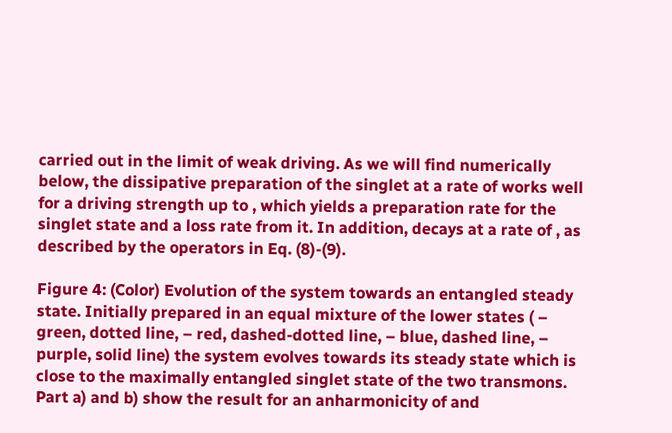carried out in the limit of weak driving. As we will find numerically below, the dissipative preparation of the singlet at a rate of works well for a driving strength up to , which yields a preparation rate for the singlet state and a loss rate from it. In addition, decays at a rate of , as described by the operators in Eq. (8)-(9).

Figure 4: (Color) Evolution of the system towards an entangled steady state. Initially prepared in an equal mixture of the lower states ( – green, dotted line, – red, dashed-dotted line, – blue, dashed line, – purple, solid line) the system evolves towards its steady state which is close to the maximally entangled singlet state of the two transmons. Part a) and b) show the result for an anharmonicity of and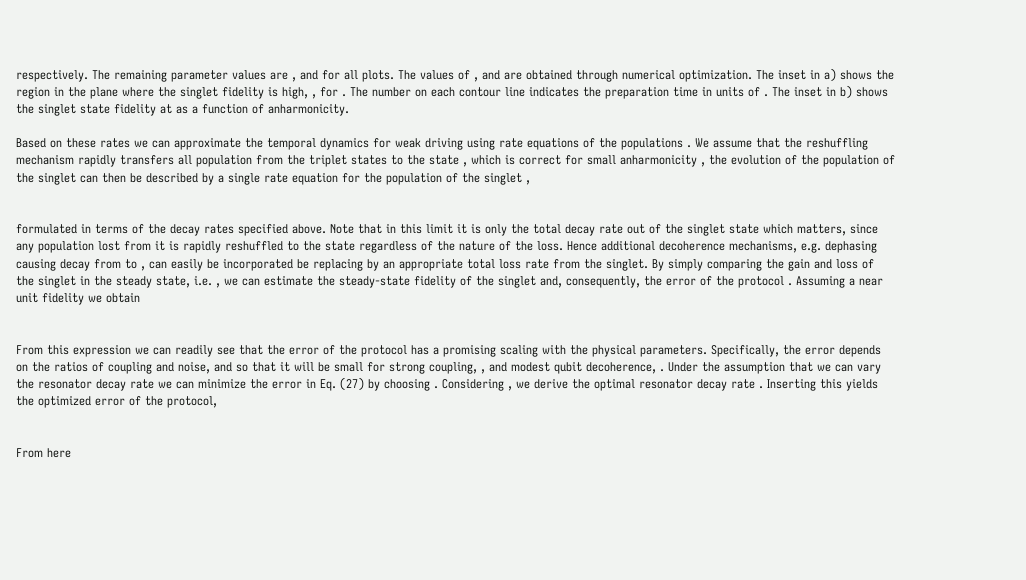respectively. The remaining parameter values are , and for all plots. The values of , and are obtained through numerical optimization. The inset in a) shows the region in the plane where the singlet fidelity is high, , for . The number on each contour line indicates the preparation time in units of . The inset in b) shows the singlet state fidelity at as a function of anharmonicity.

Based on these rates we can approximate the temporal dynamics for weak driving using rate equations of the populations . We assume that the reshuffling mechanism rapidly transfers all population from the triplet states to the state , which is correct for small anharmonicity , the evolution of the population of the singlet can then be described by a single rate equation for the population of the singlet ,


formulated in terms of the decay rates specified above. Note that in this limit it is only the total decay rate out of the singlet state which matters, since any population lost from it is rapidly reshuffled to the state regardless of the nature of the loss. Hence additional decoherence mechanisms, e.g. dephasing causing decay from to , can easily be incorporated be replacing by an appropriate total loss rate from the singlet. By simply comparing the gain and loss of the singlet in the steady state, i.e. , we can estimate the steady-state fidelity of the singlet and, consequently, the error of the protocol . Assuming a near unit fidelity we obtain


From this expression we can readily see that the error of the protocol has a promising scaling with the physical parameters. Specifically, the error depends on the ratios of coupling and noise, and so that it will be small for strong coupling, , and modest qubit decoherence, . Under the assumption that we can vary the resonator decay rate we can minimize the error in Eq. (27) by choosing . Considering , we derive the optimal resonator decay rate . Inserting this yields the optimized error of the protocol,


From here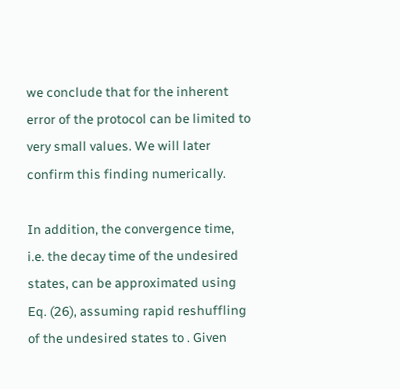we conclude that for the inherent error of the protocol can be limited to very small values. We will later confirm this finding numerically.

In addition, the convergence time, i.e. the decay time of the undesired states, can be approximated using Eq. (26), assuming rapid reshuffling of the undesired states to . Given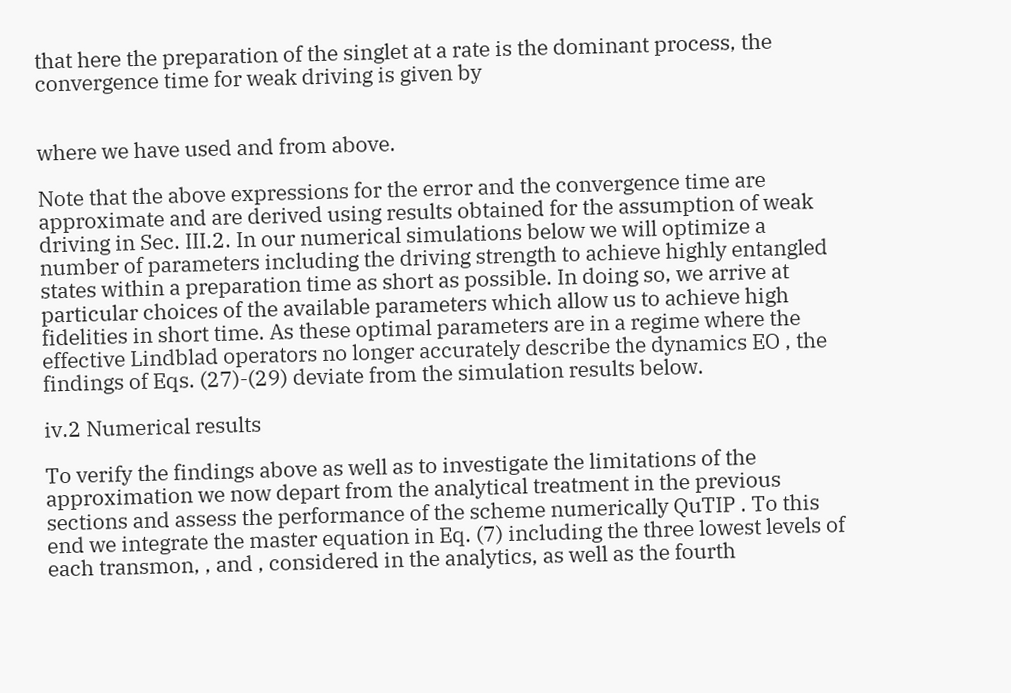that here the preparation of the singlet at a rate is the dominant process, the convergence time for weak driving is given by


where we have used and from above.

Note that the above expressions for the error and the convergence time are approximate and are derived using results obtained for the assumption of weak driving in Sec. III.2. In our numerical simulations below we will optimize a number of parameters including the driving strength to achieve highly entangled states within a preparation time as short as possible. In doing so, we arrive at particular choices of the available parameters which allow us to achieve high fidelities in short time. As these optimal parameters are in a regime where the effective Lindblad operators no longer accurately describe the dynamics EO , the findings of Eqs. (27)-(29) deviate from the simulation results below.

iv.2 Numerical results

To verify the findings above as well as to investigate the limitations of the approximation we now depart from the analytical treatment in the previous sections and assess the performance of the scheme numerically QuTIP . To this end we integrate the master equation in Eq. (7) including the three lowest levels of each transmon, , and , considered in the analytics, as well as the fourth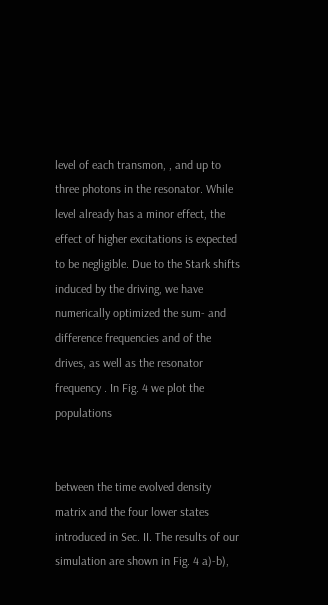level of each transmon, , and up to three photons in the resonator. While level already has a minor effect, the effect of higher excitations is expected to be negligible. Due to the Stark shifts induced by the driving, we have numerically optimized the sum- and difference frequencies and of the drives, as well as the resonator frequency . In Fig. 4 we plot the populations


between the time evolved density matrix and the four lower states introduced in Sec. II. The results of our simulation are shown in Fig. 4 a)-b),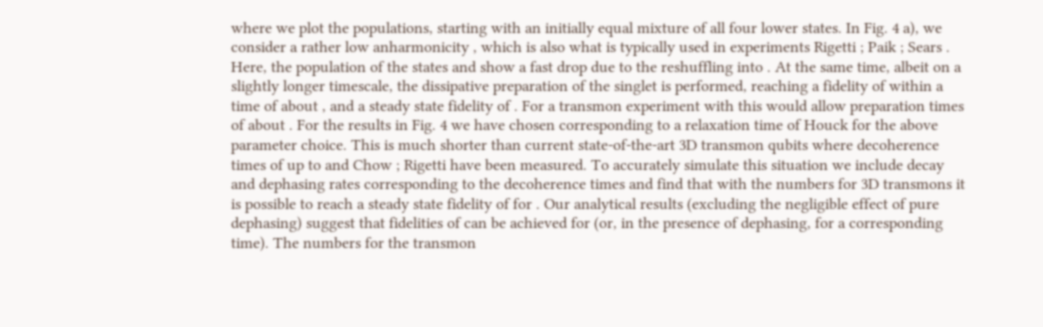where we plot the populations, starting with an initially equal mixture of all four lower states. In Fig. 4 a), we consider a rather low anharmonicity , which is also what is typically used in experiments Rigetti ; Paik ; Sears . Here, the population of the states and show a fast drop due to the reshuffling into . At the same time, albeit on a slightly longer timescale, the dissipative preparation of the singlet is performed, reaching a fidelity of within a time of about , and a steady state fidelity of . For a transmon experiment with this would allow preparation times of about . For the results in Fig. 4 we have chosen corresponding to a relaxation time of Houck for the above parameter choice. This is much shorter than current state-of-the-art 3D transmon qubits where decoherence times of up to and Chow ; Rigetti have been measured. To accurately simulate this situation we include decay and dephasing rates corresponding to the decoherence times and find that with the numbers for 3D transmons it is possible to reach a steady state fidelity of for . Our analytical results (excluding the negligible effect of pure dephasing) suggest that fidelities of can be achieved for (or, in the presence of dephasing, for a corresponding time). The numbers for the transmon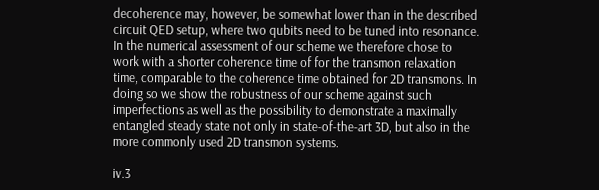decoherence may, however, be somewhat lower than in the described circuit QED setup, where two qubits need to be tuned into resonance. In the numerical assessment of our scheme we therefore chose to work with a shorter coherence time of for the transmon relaxation time, comparable to the coherence time obtained for 2D transmons. In doing so we show the robustness of our scheme against such imperfections as well as the possibility to demonstrate a maximally entangled steady state not only in state-of-the-art 3D, but also in the more commonly used 2D transmon systems.

iv.3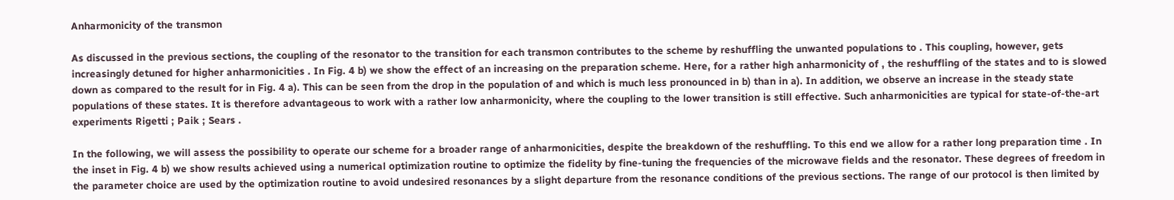Anharmonicity of the transmon

As discussed in the previous sections, the coupling of the resonator to the transition for each transmon contributes to the scheme by reshuffling the unwanted populations to . This coupling, however, gets increasingly detuned for higher anharmonicities . In Fig. 4 b) we show the effect of an increasing on the preparation scheme. Here, for a rather high anharmonicity of , the reshuffling of the states and to is slowed down as compared to the result for in Fig. 4 a). This can be seen from the drop in the population of and which is much less pronounced in b) than in a). In addition, we observe an increase in the steady state populations of these states. It is therefore advantageous to work with a rather low anharmonicity, where the coupling to the lower transition is still effective. Such anharmonicities are typical for state-of-the-art experiments Rigetti ; Paik ; Sears .

In the following, we will assess the possibility to operate our scheme for a broader range of anharmonicities, despite the breakdown of the reshuffling. To this end we allow for a rather long preparation time . In the inset in Fig. 4 b) we show results achieved using a numerical optimization routine to optimize the fidelity by fine-tuning the frequencies of the microwave fields and the resonator. These degrees of freedom in the parameter choice are used by the optimization routine to avoid undesired resonances by a slight departure from the resonance conditions of the previous sections. The range of our protocol is then limited by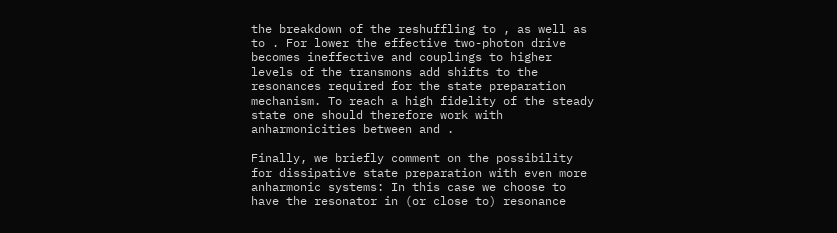the breakdown of the reshuffling to , as well as to . For lower the effective two-photon drive becomes ineffective and couplings to higher levels of the transmons add shifts to the resonances required for the state preparation mechanism. To reach a high fidelity of the steady state one should therefore work with anharmonicities between and .

Finally, we briefly comment on the possibility for dissipative state preparation with even more anharmonic systems: In this case we choose to have the resonator in (or close to) resonance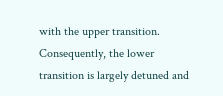with the upper transition. Consequently, the lower transition is largely detuned and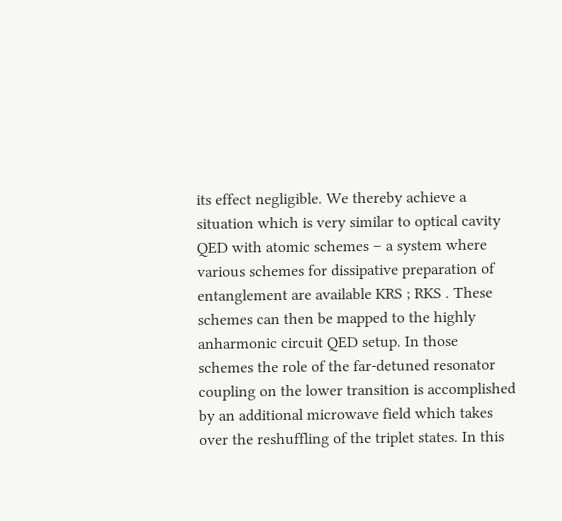its effect negligible. We thereby achieve a situation which is very similar to optical cavity QED with atomic schemes – a system where various schemes for dissipative preparation of entanglement are available KRS ; RKS . These schemes can then be mapped to the highly anharmonic circuit QED setup. In those schemes the role of the far-detuned resonator coupling on the lower transition is accomplished by an additional microwave field which takes over the reshuffling of the triplet states. In this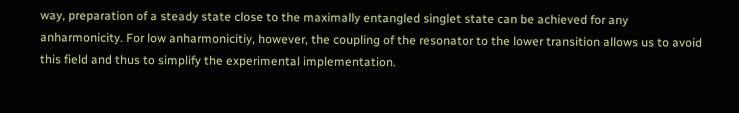way, preparation of a steady state close to the maximally entangled singlet state can be achieved for any anharmonicity. For low anharmonicitiy, however, the coupling of the resonator to the lower transition allows us to avoid this field and thus to simplify the experimental implementation.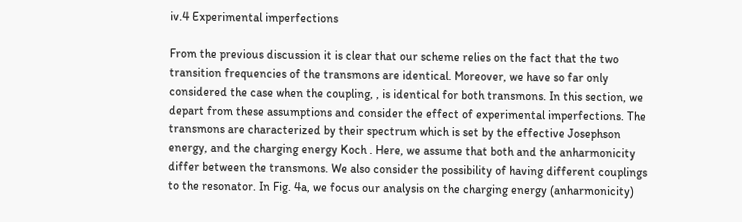iv.4 Experimental imperfections

From the previous discussion it is clear that our scheme relies on the fact that the two transition frequencies of the transmons are identical. Moreover, we have so far only considered the case when the coupling, , is identical for both transmons. In this section, we depart from these assumptions and consider the effect of experimental imperfections. The transmons are characterized by their spectrum which is set by the effective Josephson energy, and the charging energy Koch . Here, we assume that both and the anharmonicity differ between the transmons. We also consider the possibility of having different couplings to the resonator. In Fig. 4a, we focus our analysis on the charging energy (anharmonicity)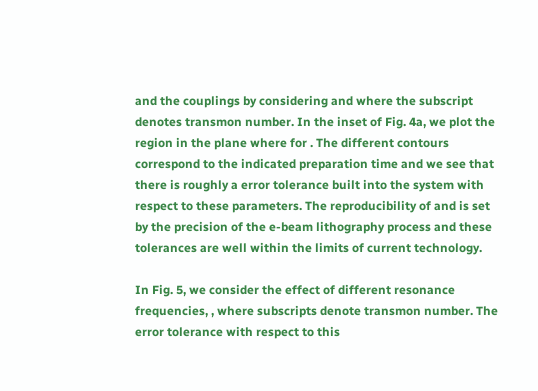and the couplings by considering and where the subscript denotes transmon number. In the inset of Fig. 4a, we plot the region in the plane where for . The different contours correspond to the indicated preparation time and we see that there is roughly a error tolerance built into the system with respect to these parameters. The reproducibility of and is set by the precision of the e-beam lithography process and these tolerances are well within the limits of current technology.

In Fig. 5, we consider the effect of different resonance frequencies, , where subscripts denote transmon number. The error tolerance with respect to this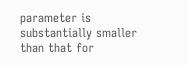parameter is substantially smaller than that for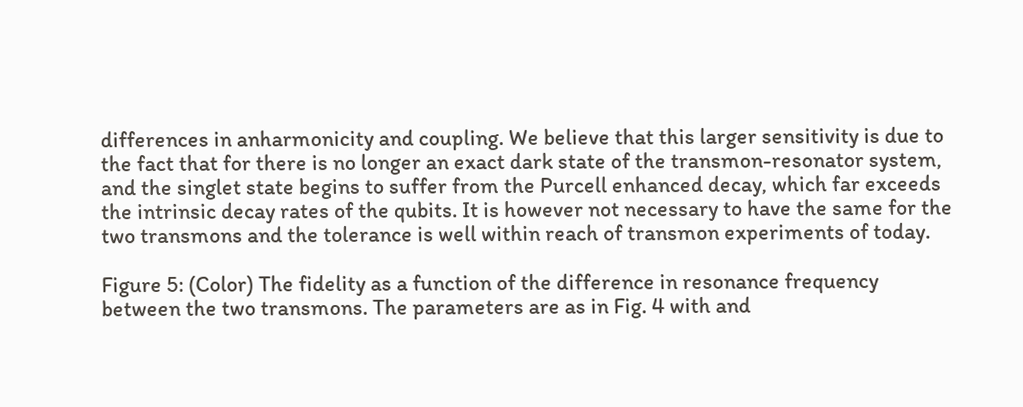differences in anharmonicity and coupling. We believe that this larger sensitivity is due to the fact that for there is no longer an exact dark state of the transmon-resonator system, and the singlet state begins to suffer from the Purcell enhanced decay, which far exceeds the intrinsic decay rates of the qubits. It is however not necessary to have the same for the two transmons and the tolerance is well within reach of transmon experiments of today.

Figure 5: (Color) The fidelity as a function of the difference in resonance frequency between the two transmons. The parameters are as in Fig. 4 with and